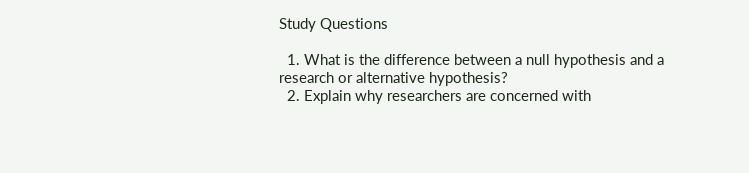Study Questions

  1. What is the difference between a null hypothesis and a research or alternative hypothesis?
  2. Explain why researchers are concerned with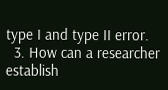type I and type II error.
  3. How can a researcher establish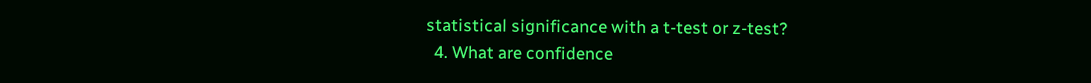statistical significance with a t-test or z-test?
  4. What are confidence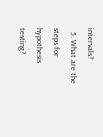intervals?
  5. What are the steps for hypothesis testing?